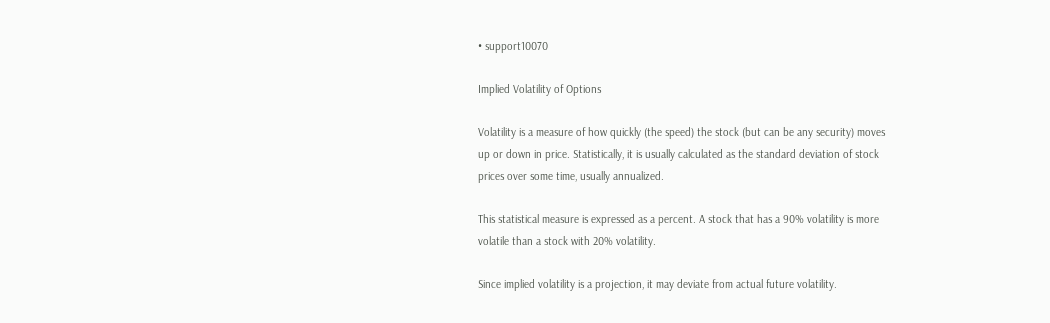• support10070

Implied Volatility of Options

Volatility is a measure of how quickly (the speed) the stock (but can be any security) moves up or down in price. Statistically, it is usually calculated as the standard deviation of stock prices over some time, usually annualized.

This statistical measure is expressed as a percent. A stock that has a 90% volatility is more volatile than a stock with 20% volatility.

Since implied volatility is a projection, it may deviate from actual future volatility.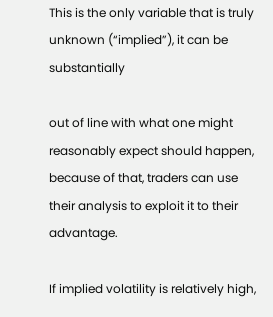This is the only variable that is truly unknown (“implied”), it can be substantially

out of line with what one might reasonably expect should happen, because of that, traders can use their analysis to exploit it to their advantage.

If implied volatility is relatively high,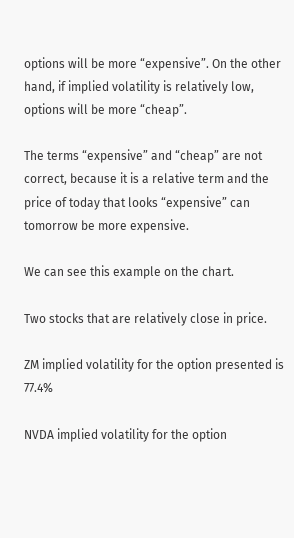options will be more “expensive”. On the other hand, if implied volatility is relatively low, options will be more “cheap”.

The terms “expensive” and “cheap” are not correct, because it is a relative term and the price of today that looks “expensive” can tomorrow be more expensive.

We can see this example on the chart.

Two stocks that are relatively close in price.

ZM implied volatility for the option presented is 77.4%

NVDA implied volatility for the option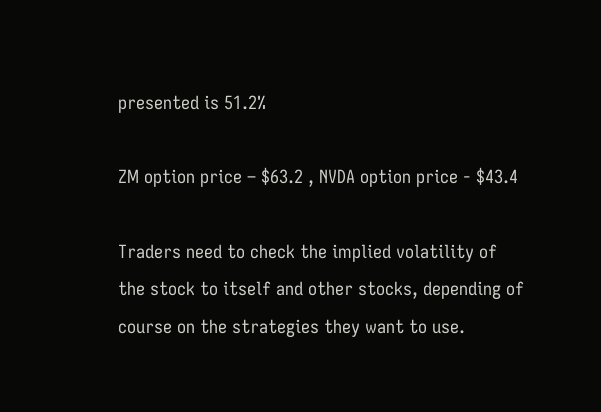presented is 51.2%

ZM option price – $63.2 , NVDA option price - $43.4

Traders need to check the implied volatility of the stock to itself and other stocks, depending of course on the strategies they want to use.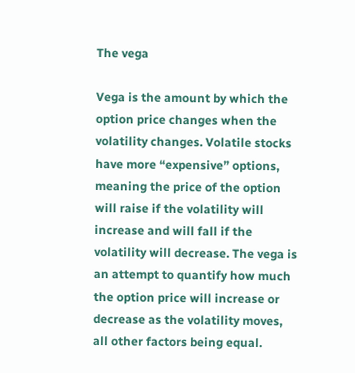The vega

Vega is the amount by which the option price changes when the volatility changes. Volatile stocks have more “expensive” options, meaning the price of the option will raise if the volatility will increase and will fall if the volatility will decrease. The vega is an attempt to quantify how much the option price will increase or decrease as the volatility moves, all other factors being equal.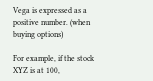Vega is expressed as a positive number. (when buying options)

For example, if the stock XYZ is at 100,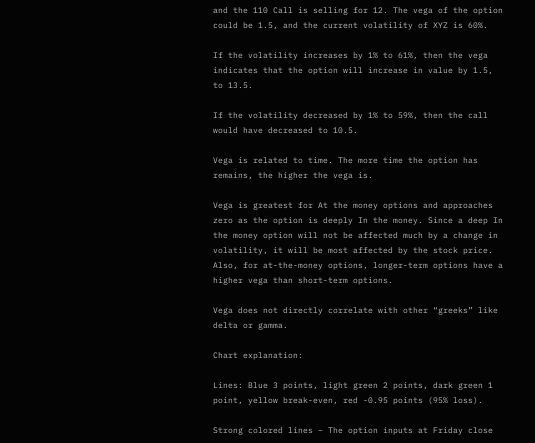and the 110 Call is selling for 12. The vega of the option could be 1.5, and the current volatility of XYZ is 60%.

If the volatility increases by 1% to 61%, then the vega indicates that the option will increase in value by 1.5, to 13.5.

If the volatility decreased by 1% to 59%, then the call would have decreased to 10.5.

Vega is related to time. The more time the option has remains, the higher the vega is.

Vega is greatest for At the money options and approaches zero as the option is deeply In the money. Since a deep In the money option will not be affected much by a change in volatility, it will be most affected by the stock price. Also, for at-the-money options, longer-term options have a higher vega than short-term options.

Vega does not directly correlate with other “greeks” like delta or gamma.

Chart explanation:

Lines: Blue 3 points, light green 2 points, dark green 1 point, yellow break-even, red -0.95 points (95% loss).

Strong colored lines – The option inputs at Friday close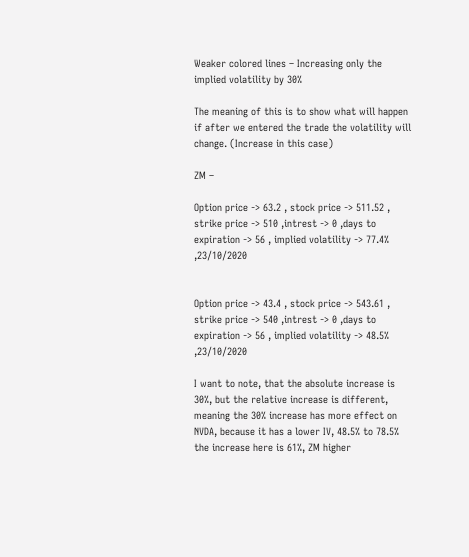Weaker colored lines – Increasing only the implied volatility by 30%

The meaning of this is to show what will happen if after we entered the trade the volatility will change. (Increase in this case)

ZM –

Option price -> 63.2 , stock price -> 511.52 , strike price -> 510 ,intrest -> 0 ,days to expiration -> 56 , implied volatility -> 77.4% ,23/10/2020


Option price -> 43.4 , stock price -> 543.61 , strike price -> 540 ,intrest -> 0 ,days to expiration -> 56 , implied volatility -> 48.5% ,23/10/2020

I want to note, that the absolute increase is 30%, but the relative increase is different, meaning the 30% increase has more effect on NVDA, because it has a lower IV, 48.5% to 78.5% the increase here is 61%, ZM higher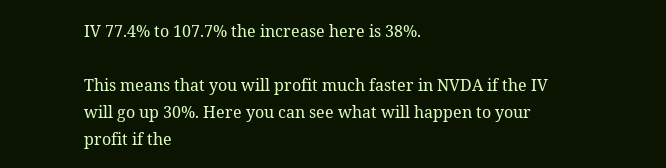IV 77.4% to 107.7% the increase here is 38%.

This means that you will profit much faster in NVDA if the IV will go up 30%. Here you can see what will happen to your profit if the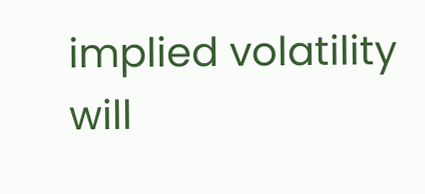implied volatility will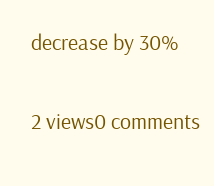decrease by 30%

2 views0 comments